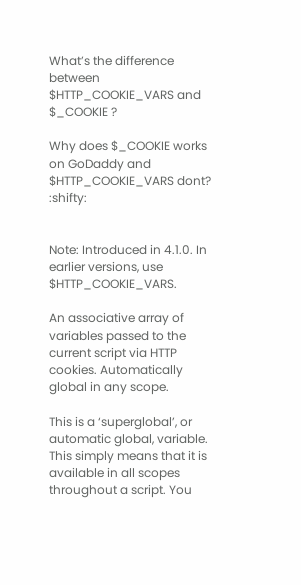What’s the difference between $HTTP_COOKIE_VARS and $_COOKIE ?

Why does $_COOKIE works on GoDaddy and $HTTP_COOKIE_VARS dont? :shifty:


Note: Introduced in 4.1.0. In earlier versions, use $HTTP_COOKIE_VARS.

An associative array of variables passed to the current script via HTTP cookies. Automatically global in any scope.

This is a ‘superglobal’, or automatic global, variable. This simply means that it is available in all scopes throughout a script. You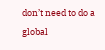don’t need to do a global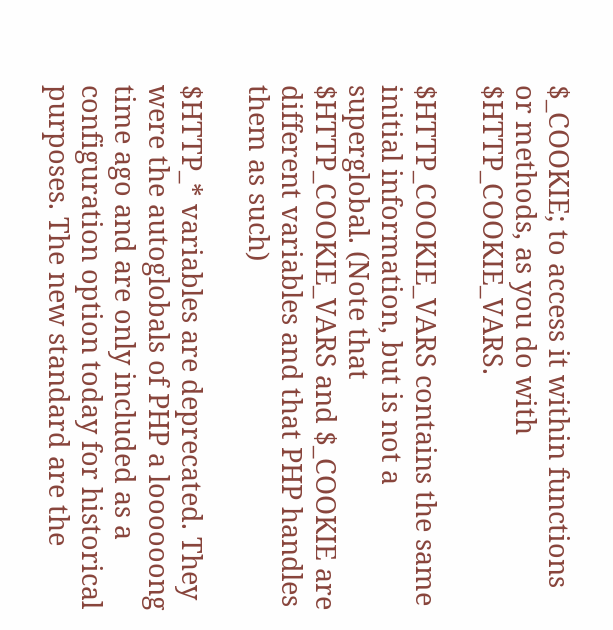$_COOKIE; to access it within functions or methods, as you do with $HTTP_COOKIE_VARS.

$HTTP_COOKIE_VARS contains the same initial information, but is not a superglobal. (Note that $HTTP_COOKIE_VARS and $_COOKIE are different variables and that PHP handles them as such)

$HTTP_* variables are deprecated. They were the autoglobals of PHP a loooooong time ago and are only included as a configuration option today for historical purposes. The new standard are the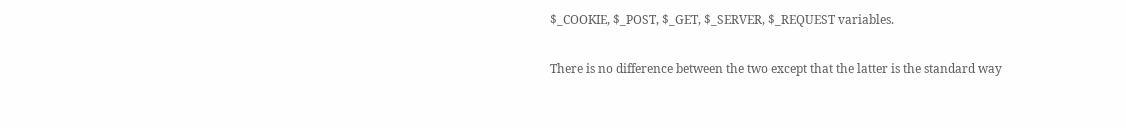$_COOKIE, $_POST, $_GET, $_SERVER, $_REQUEST variables.

There is no difference between the two except that the latter is the standard way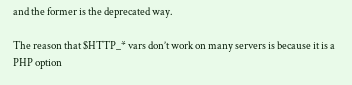and the former is the deprecated way.

The reason that $HTTP_* vars don’t work on many servers is because it is a PHP option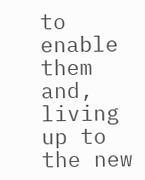to enable them and, living up to the new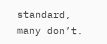standard, many don’t.